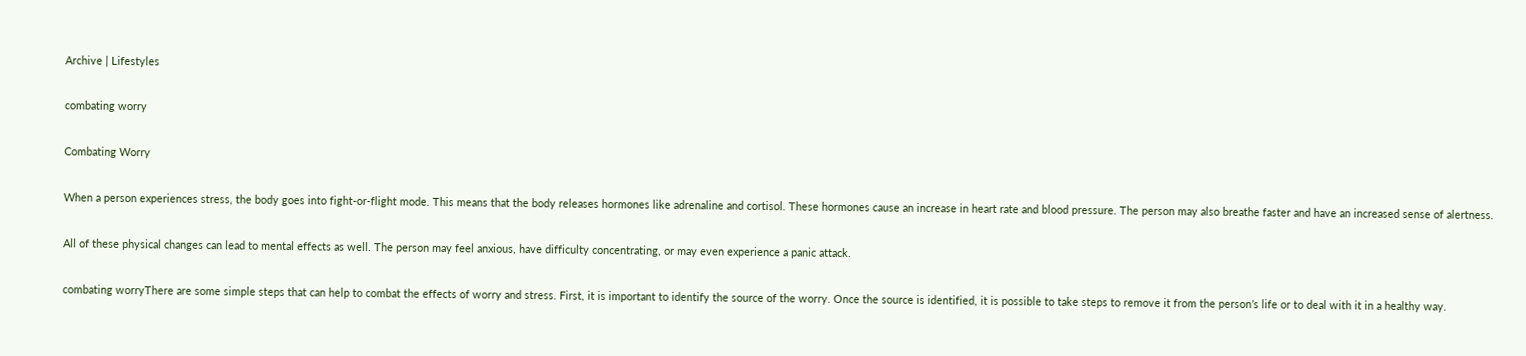Archive | Lifestyles

combating worry

Combating Worry

When a person experiences stress, the body goes into fight-or-flight mode. This means that the body releases hormones like adrenaline and cortisol. These hormones cause an increase in heart rate and blood pressure. The person may also breathe faster and have an increased sense of alertness.

All of these physical changes can lead to mental effects as well. The person may feel anxious, have difficulty concentrating, or may even experience a panic attack.

combating worryThere are some simple steps that can help to combat the effects of worry and stress. First, it is important to identify the source of the worry. Once the source is identified, it is possible to take steps to remove it from the person’s life or to deal with it in a healthy way.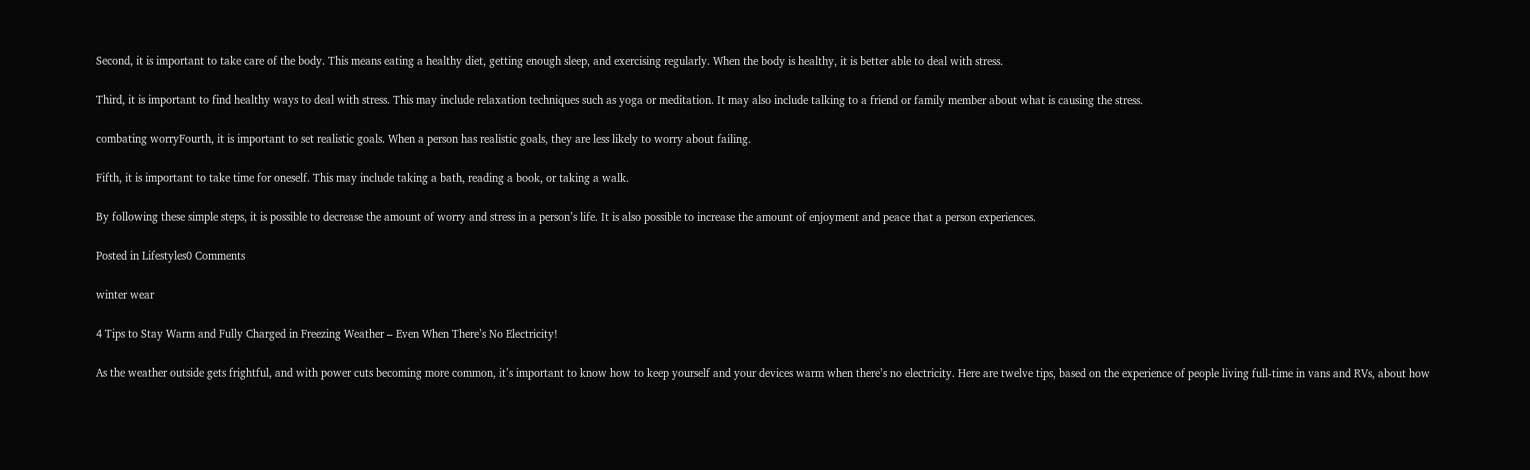Second, it is important to take care of the body. This means eating a healthy diet, getting enough sleep, and exercising regularly. When the body is healthy, it is better able to deal with stress.

Third, it is important to find healthy ways to deal with stress. This may include relaxation techniques such as yoga or meditation. It may also include talking to a friend or family member about what is causing the stress.

combating worryFourth, it is important to set realistic goals. When a person has realistic goals, they are less likely to worry about failing.

Fifth, it is important to take time for oneself. This may include taking a bath, reading a book, or taking a walk.

By following these simple steps, it is possible to decrease the amount of worry and stress in a person’s life. It is also possible to increase the amount of enjoyment and peace that a person experiences.

Posted in Lifestyles0 Comments

winter wear

4 Tips to Stay Warm and Fully Charged in Freezing Weather – Even When There’s No Electricity!

As the weather outside gets frightful, and with power cuts becoming more common, it’s important to know how to keep yourself and your devices warm when there’s no electricity. Here are twelve tips, based on the experience of people living full-time in vans and RVs, about how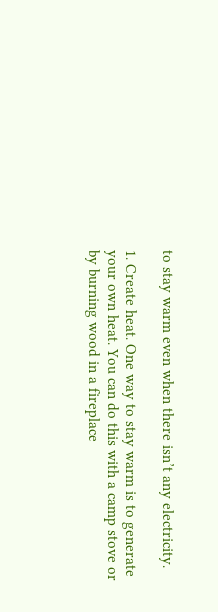to stay warm even when there isn’t any electricity.

1. Create heat. One way to stay warm is to generate your own heat. You can do this with a camp stove or by burning wood in a fireplace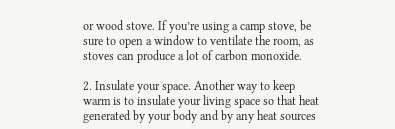or wood stove. If you’re using a camp stove, be sure to open a window to ventilate the room, as stoves can produce a lot of carbon monoxide.

2. Insulate your space. Another way to keep warm is to insulate your living space so that heat generated by your body and by any heat sources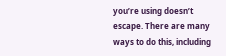you’re using doesn’t escape. There are many ways to do this, including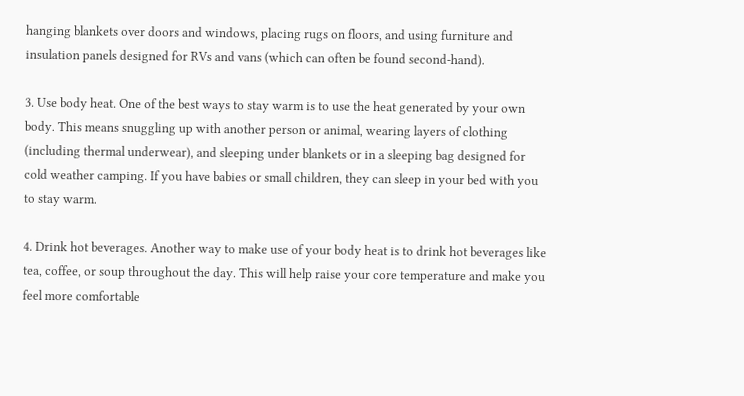hanging blankets over doors and windows, placing rugs on floors, and using furniture and insulation panels designed for RVs and vans (which can often be found second-hand).

3. Use body heat. One of the best ways to stay warm is to use the heat generated by your own body. This means snuggling up with another person or animal, wearing layers of clothing (including thermal underwear), and sleeping under blankets or in a sleeping bag designed for cold weather camping. If you have babies or small children, they can sleep in your bed with you to stay warm.

4. Drink hot beverages. Another way to make use of your body heat is to drink hot beverages like tea, coffee, or soup throughout the day. This will help raise your core temperature and make you feel more comfortable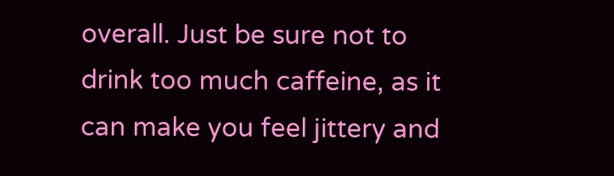overall. Just be sure not to drink too much caffeine, as it can make you feel jittery and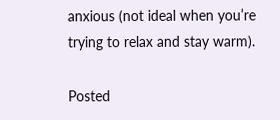anxious (not ideal when you’re trying to relax and stay warm).

Posted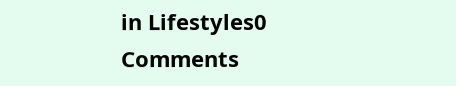in Lifestyles0 Comments